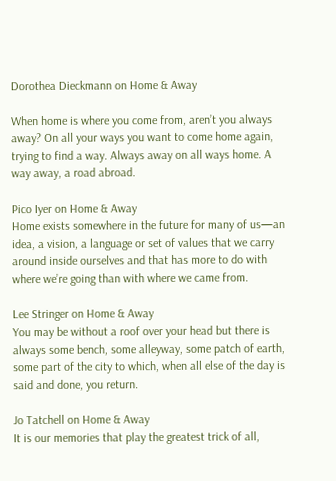Dorothea Dieckmann on Home & Away

When home is where you come from, aren’t you always away? On all your ways you want to come home again, trying to find a way. Always away on all ways home. A way away, a road abroad.

Pico Iyer on Home & Away
Home exists somewhere in the future for many of us—an idea, a vision, a language or set of values that we carry around inside ourselves and that has more to do with where we’re going than with where we came from.

Lee Stringer on Home & Away
You may be without a roof over your head but there is always some bench, some alleyway, some patch of earth, some part of the city to which, when all else of the day is said and done, you return.

Jo Tatchell on Home & Away
It is our memories that play the greatest trick of all,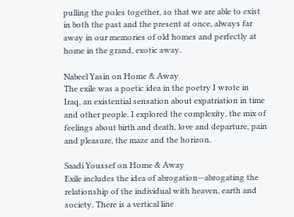pulling the poles together, so that we are able to exist in both the past and the present at once, always far away in our memories of old homes and perfectly at home in the grand, exotic away.

Nabeel Yasin on Home & Away
The exile was a poetic idea in the poetry I wrote in Iraq, an existential sensation about expatriation in time and other people. I explored the complexity, the mix of feelings about birth and death, love and departure, pain and pleasure, the maze and the horizon.

Saadi Youssef on Home & Away
Exile includes the idea of abrogation—abrogating the relationship of the individual with heaven, earth and society. There is a vertical line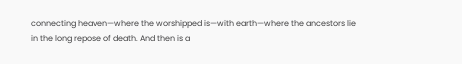connecting heaven—where the worshipped is—with earth—where the ancestors lie in the long repose of death. And then is a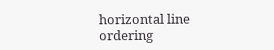horizontal line ordering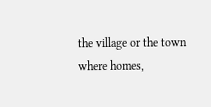the village or the town where homes,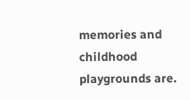memories and childhood playgrounds are.